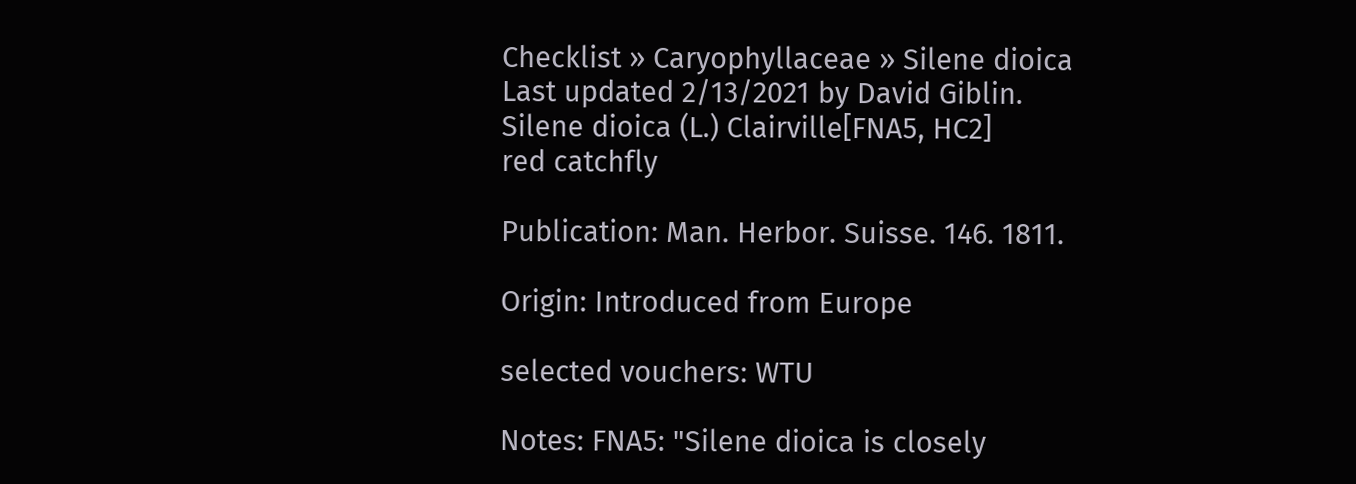Checklist » Caryophyllaceae » Silene dioica
Last updated 2/13/2021 by David Giblin.
Silene dioica (L.) Clairville[FNA5, HC2]
red catchfly

Publication: Man. Herbor. Suisse. 146. 1811.

Origin: Introduced from Europe

selected vouchers: WTU

Notes: FNA5: "Silene dioica is closely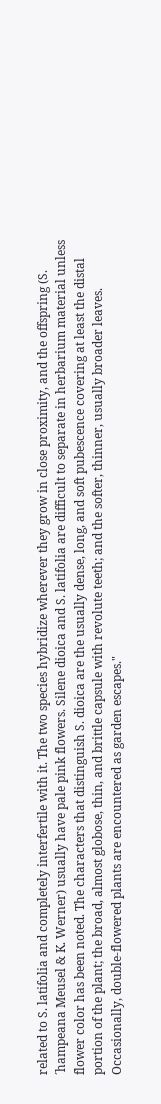related to S. latifolia and completely interfertile with it. The two species hybridize wherever they grow in close proximity, and the offspring (S. ´hampeana Meusel & K. Werner) usually have pale pink flowers. Silene dioica and S. latifolia are difficult to separate in herbarium material unless flower color has been noted. The characters that distinguish S. dioica are the usually dense, long, and soft pubescence covering at least the distal portion of the plant; the broad, almost globose, thin, and brittle capsule with revolute teeth; and the softer, thinner, usually broader leaves. Occasionally, double-flowered plants are encountered as garden escapes."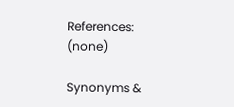References: (none)

Synonyms &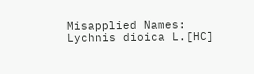Misapplied Names:
Lychnis dioica L.[HC]